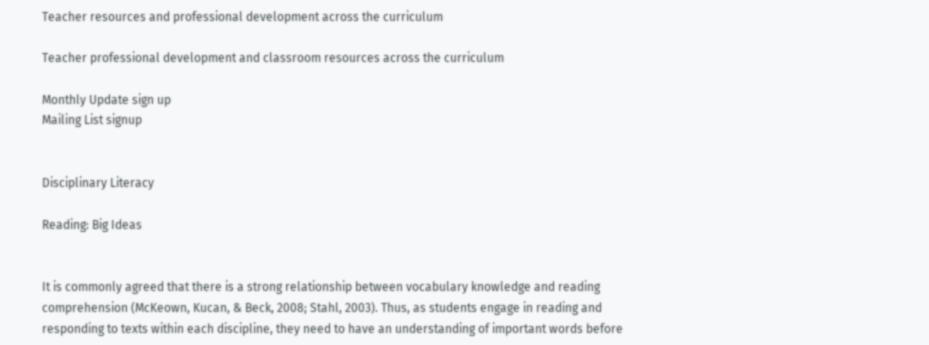Teacher resources and professional development across the curriculum

Teacher professional development and classroom resources across the curriculum

Monthly Update sign up
Mailing List signup


Disciplinary Literacy

Reading: Big Ideas


It is commonly agreed that there is a strong relationship between vocabulary knowledge and reading comprehension (McKeown, Kucan, & Beck, 2008; Stahl, 2003). Thus, as students engage in reading and responding to texts within each discipline, they need to have an understanding of important words before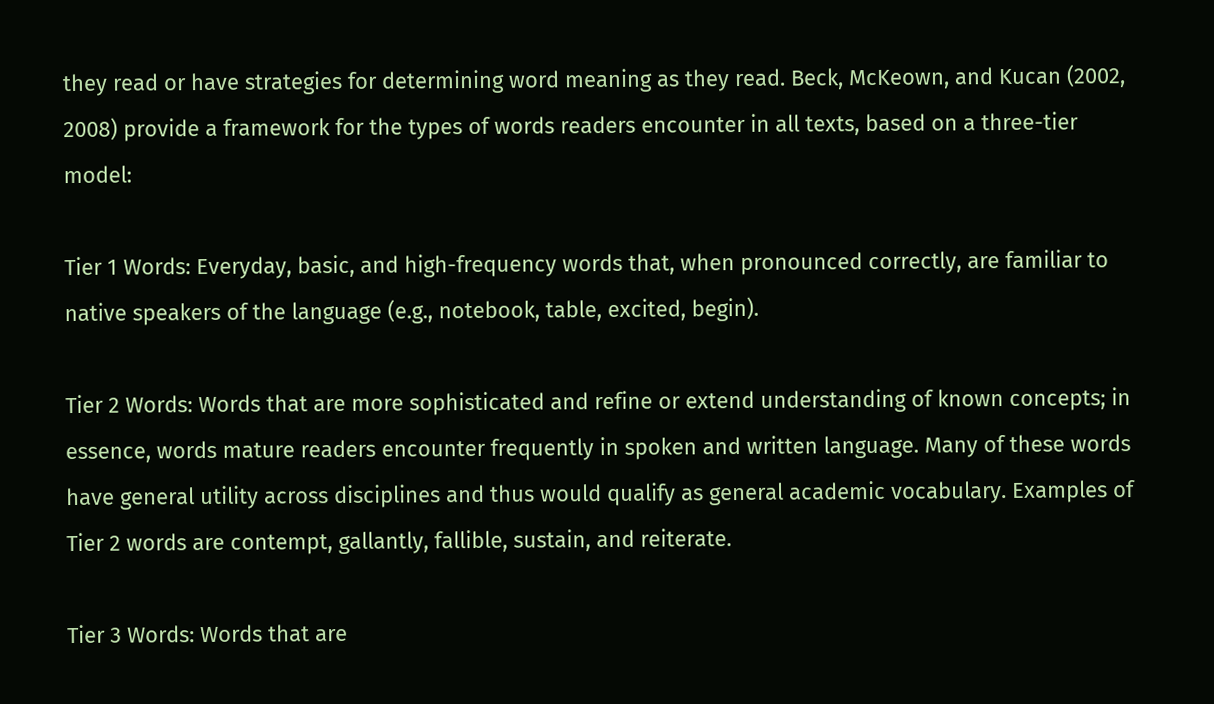they read or have strategies for determining word meaning as they read. Beck, McKeown, and Kucan (2002, 2008) provide a framework for the types of words readers encounter in all texts, based on a three-tier model:

Tier 1 Words: Everyday, basic, and high-frequency words that, when pronounced correctly, are familiar to native speakers of the language (e.g., notebook, table, excited, begin).

Tier 2 Words: Words that are more sophisticated and refine or extend understanding of known concepts; in essence, words mature readers encounter frequently in spoken and written language. Many of these words have general utility across disciplines and thus would qualify as general academic vocabulary. Examples of Tier 2 words are contempt, gallantly, fallible, sustain, and reiterate.

Tier 3 Words: Words that are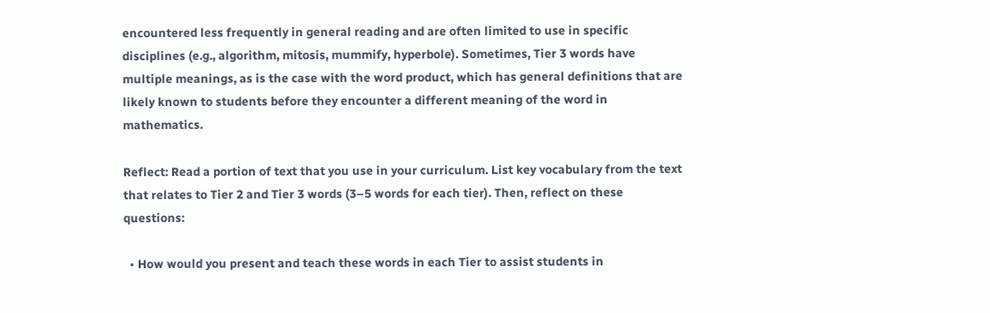encountered less frequently in general reading and are often limited to use in specific disciplines (e.g., algorithm, mitosis, mummify, hyperbole). Sometimes, Tier 3 words have multiple meanings, as is the case with the word product, which has general definitions that are likely known to students before they encounter a different meaning of the word in mathematics.

Reflect: Read a portion of text that you use in your curriculum. List key vocabulary from the text that relates to Tier 2 and Tier 3 words (3–5 words for each tier). Then, reflect on these questions:

  • How would you present and teach these words in each Tier to assist students in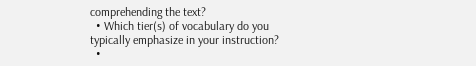comprehending the text?
  • Which tier(s) of vocabulary do you typically emphasize in your instruction?
  •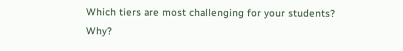Which tiers are most challenging for your students? Why?